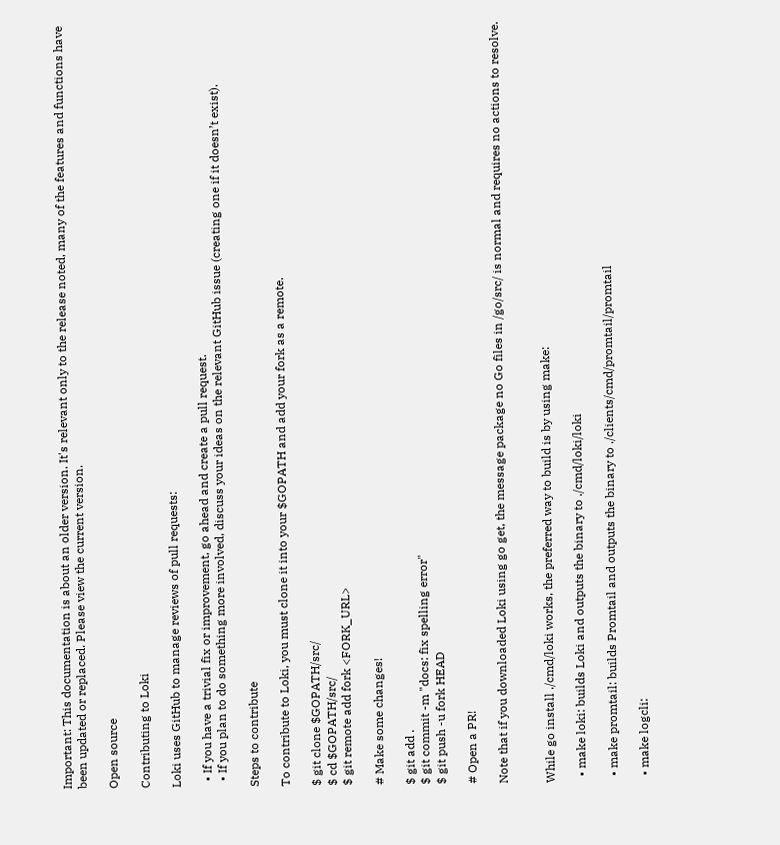Important: This documentation is about an older version. It's relevant only to the release noted, many of the features and functions have been updated or replaced. Please view the current version.

Open source

Contributing to Loki

Loki uses GitHub to manage reviews of pull requests:

  • If you have a trivial fix or improvement, go ahead and create a pull request.
  • If you plan to do something more involved, discuss your ideas on the relevant GitHub issue (creating one if it doesn’t exist).

Steps to contribute

To contribute to Loki, you must clone it into your $GOPATH and add your fork as a remote.

$ git clone $GOPATH/src/
$ cd $GOPATH/src/
$ git remote add fork <FORK_URL>

# Make some changes!

$ git add .
$ git commit -m "docs: fix spelling error"
$ git push -u fork HEAD

# Open a PR!

Note that if you downloaded Loki using go get, the message package no Go files in /go/src/ is normal and requires no actions to resolve.


While go install ./cmd/loki works, the preferred way to build is by using make:

  • make loki: builds Loki and outputs the binary to ./cmd/loki/loki

  • make promtail: builds Promtail and outputs the binary to ./clients/cmd/promtail/promtail

  • make logcli: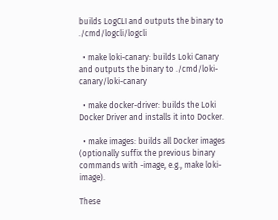builds LogCLI and outputs the binary to ./cmd/logcli/logcli

  • make loki-canary: builds Loki Canary and outputs the binary to ./cmd/loki-canary/loki-canary

  • make docker-driver: builds the Loki Docker Driver and installs it into Docker.

  • make images: builds all Docker images (optionally suffix the previous binary commands with -image, e.g., make loki-image).

These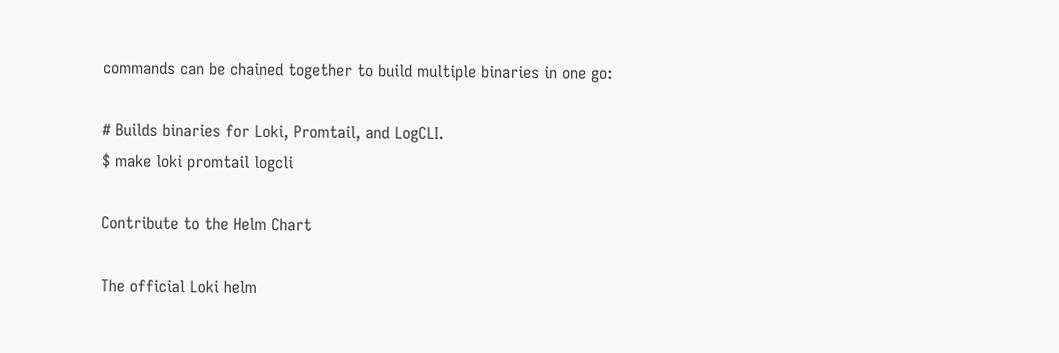commands can be chained together to build multiple binaries in one go:

# Builds binaries for Loki, Promtail, and LogCLI.
$ make loki promtail logcli

Contribute to the Helm Chart

The official Loki helm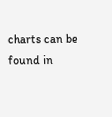charts can be found in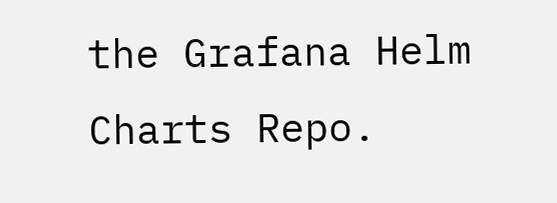the Grafana Helm Charts Repo.